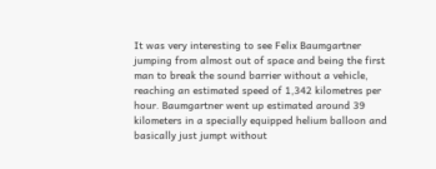It was very interesting to see Felix Baumgartner jumping from almost out of space and being the first man to break the sound barrier without a vehicle, reaching an estimated speed of 1,342 kilometres per hour. Baumgartner went up estimated around 39 kilometers in a specially equipped helium balloon and basically just jumpt without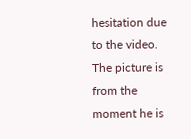hesitation due to the video. The picture is from the moment he is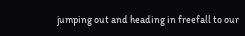jumping out and heading in freefall to our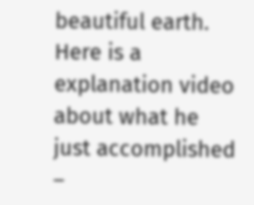beautiful earth. Here is a explanation video about what he just accomplished –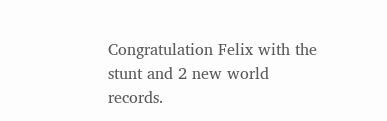Congratulation Felix with the stunt and 2 new world records.